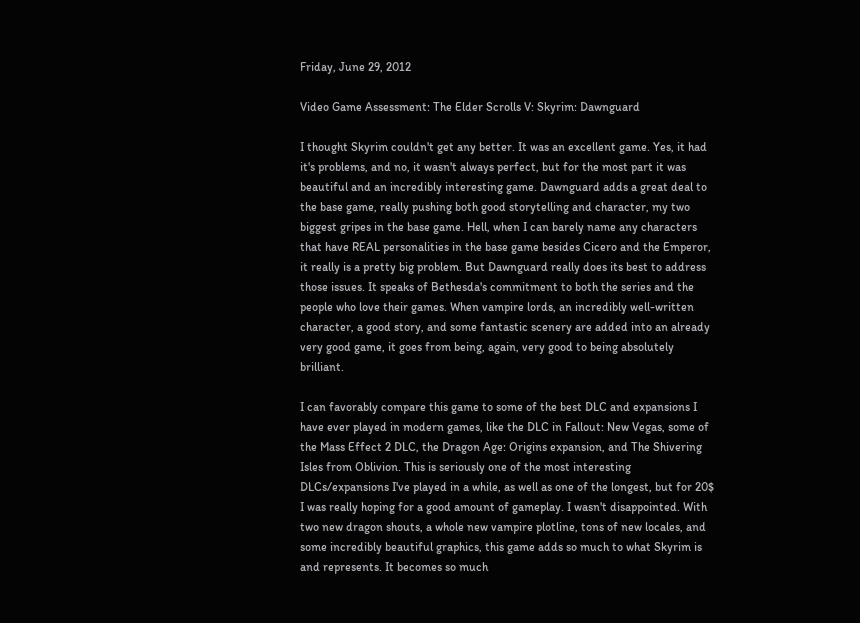Friday, June 29, 2012

Video Game Assessment: The Elder Scrolls V: Skyrim: Dawnguard

I thought Skyrim couldn't get any better. It was an excellent game. Yes, it had it's problems, and no, it wasn't always perfect, but for the most part it was beautiful and an incredibly interesting game. Dawnguard adds a great deal to the base game, really pushing both good storytelling and character, my two biggest gripes in the base game. Hell, when I can barely name any characters that have REAL personalities in the base game besides Cicero and the Emperor, it really is a pretty big problem. But Dawnguard really does its best to address those issues. It speaks of Bethesda's commitment to both the series and the people who love their games. When vampire lords, an incredibly well-written character, a good story, and some fantastic scenery are added into an already very good game, it goes from being, again, very good to being absolutely brilliant.

I can favorably compare this game to some of the best DLC and expansions I have ever played in modern games, like the DLC in Fallout: New Vegas, some of the Mass Effect 2 DLC, the Dragon Age: Origins expansion, and The Shivering Isles from Oblivion. This is seriously one of the most interesting DLCs/expansions I've played in a while, as well as one of the longest, but for 20$ I was really hoping for a good amount of gameplay. I wasn't disappointed. With two new dragon shouts, a whole new vampire plotline, tons of new locales, and some incredibly beautiful graphics, this game adds so much to what Skyrim is and represents. It becomes so much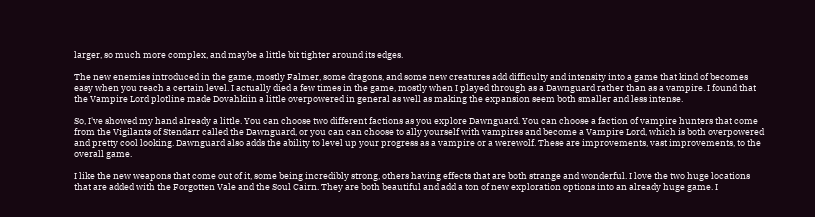larger, so much more complex, and maybe a little bit tighter around its edges.

The new enemies introduced in the game, mostly Falmer, some dragons, and some new creatures add difficulty and intensity into a game that kind of becomes easy when you reach a certain level. I actually died a few times in the game, mostly when I played through as a Dawnguard rather than as a vampire. I found that the Vampire Lord plotline made Dovahkiin a little overpowered in general as well as making the expansion seem both smaller and less intense.

So, I've showed my hand already a little. You can choose two different factions as you explore Dawnguard. You can choose a faction of vampire hunters that come from the Vigilants of Stendarr called the Dawnguard, or you can can choose to ally yourself with vampires and become a Vampire Lord, which is both overpowered and pretty cool looking. Dawnguard also adds the ability to level up your progress as a vampire or a werewolf. These are improvements, vast improvements, to the overall game.

I like the new weapons that come out of it, some being incredibly strong, others having effects that are both strange and wonderful. I love the two huge locations that are added with the Forgotten Vale and the Soul Cairn. They are both beautiful and add a ton of new exploration options into an already huge game. I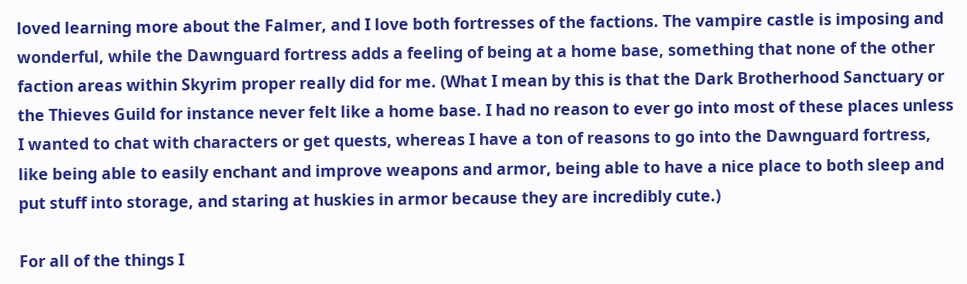loved learning more about the Falmer, and I love both fortresses of the factions. The vampire castle is imposing and wonderful, while the Dawnguard fortress adds a feeling of being at a home base, something that none of the other faction areas within Skyrim proper really did for me. (What I mean by this is that the Dark Brotherhood Sanctuary or the Thieves Guild for instance never felt like a home base. I had no reason to ever go into most of these places unless I wanted to chat with characters or get quests, whereas I have a ton of reasons to go into the Dawnguard fortress, like being able to easily enchant and improve weapons and armor, being able to have a nice place to both sleep and put stuff into storage, and staring at huskies in armor because they are incredibly cute.)

For all of the things I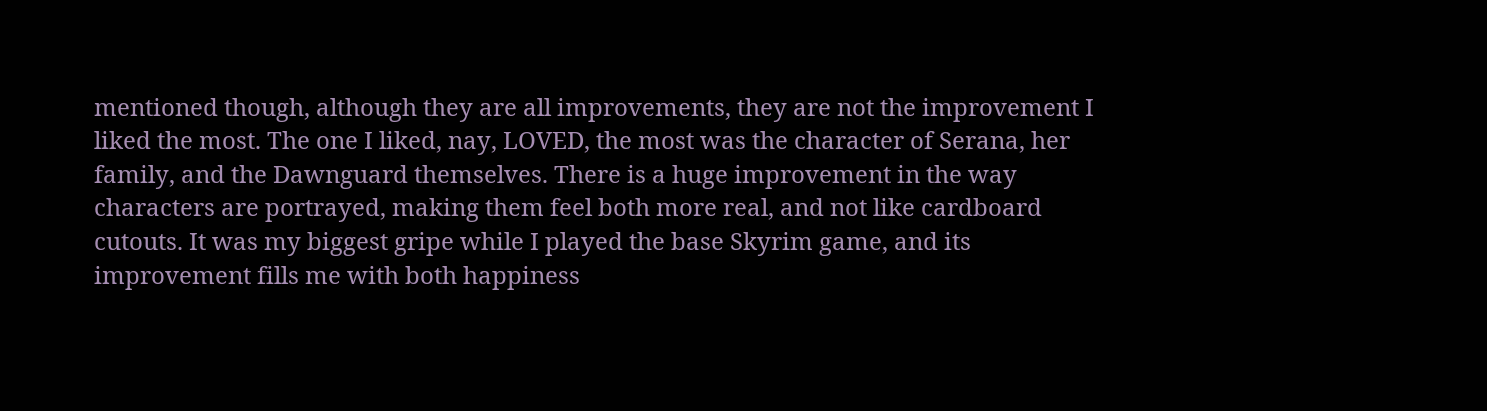mentioned though, although they are all improvements, they are not the improvement I liked the most. The one I liked, nay, LOVED, the most was the character of Serana, her family, and the Dawnguard themselves. There is a huge improvement in the way characters are portrayed, making them feel both more real, and not like cardboard cutouts. It was my biggest gripe while I played the base Skyrim game, and its improvement fills me with both happiness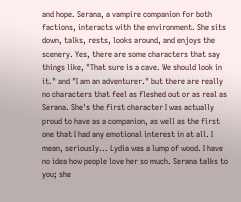and hope. Serana, a vampire companion for both factions, interacts with the environment. She sits down, talks, rests, looks around, and enjoys the scenery. Yes, there are some characters that say things like, "That sure is a cave. We should look in it." and "I am an adventurer." but there are really no characters that feel as fleshed out or as real as Serana. She's the first character I was actually proud to have as a companion, as well as the first one that I had any emotional interest in at all. I mean, seriously... Lydia was a lump of wood. I have no idea how people love her so much. Serana talks to you; she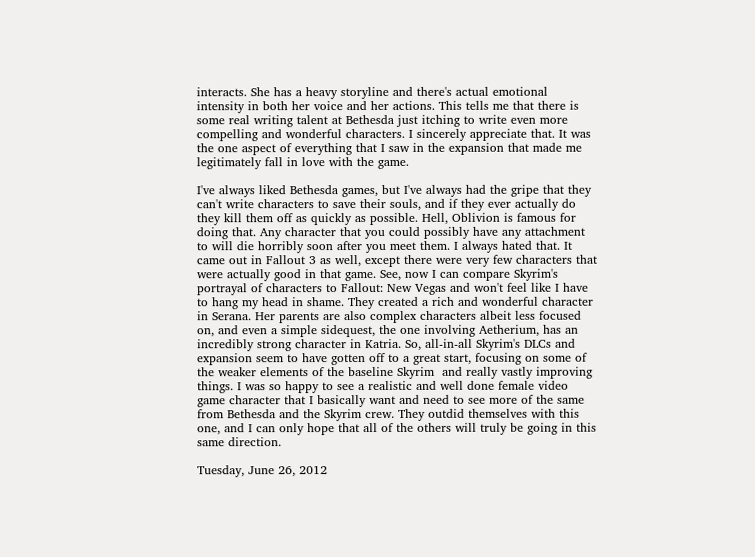interacts. She has a heavy storyline and there's actual emotional intensity in both her voice and her actions. This tells me that there is some real writing talent at Bethesda just itching to write even more compelling and wonderful characters. I sincerely appreciate that. It was the one aspect of everything that I saw in the expansion that made me legitimately fall in love with the game.

I've always liked Bethesda games, but I've always had the gripe that they can't write characters to save their souls, and if they ever actually do they kill them off as quickly as possible. Hell, Oblivion is famous for doing that. Any character that you could possibly have any attachment to will die horribly soon after you meet them. I always hated that. It came out in Fallout 3 as well, except there were very few characters that were actually good in that game. See, now I can compare Skyrim's portrayal of characters to Fallout: New Vegas and won't feel like I have to hang my head in shame. They created a rich and wonderful character in Serana. Her parents are also complex characters albeit less focused on, and even a simple sidequest, the one involving Aetherium, has an incredibly strong character in Katria. So, all-in-all Skyrim's DLCs and expansion seem to have gotten off to a great start, focusing on some of the weaker elements of the baseline Skyrim  and really vastly improving things. I was so happy to see a realistic and well done female video game character that I basically want and need to see more of the same from Bethesda and the Skyrim crew. They outdid themselves with this one, and I can only hope that all of the others will truly be going in this same direction.

Tuesday, June 26, 2012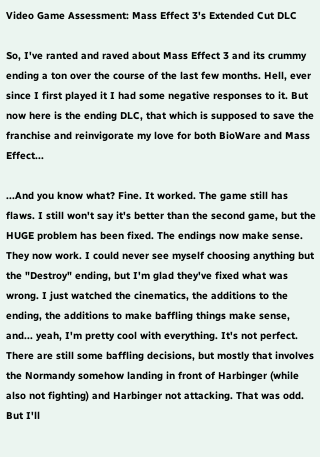Video Game Assessment: Mass Effect 3's Extended Cut DLC

So, I've ranted and raved about Mass Effect 3 and its crummy ending a ton over the course of the last few months. Hell, ever since I first played it I had some negative responses to it. But now here is the ending DLC, that which is supposed to save the franchise and reinvigorate my love for both BioWare and Mass Effect...

...And you know what? Fine. It worked. The game still has flaws. I still won't say it's better than the second game, but the HUGE problem has been fixed. The endings now make sense. They now work. I could never see myself choosing anything but the "Destroy" ending, but I'm glad they've fixed what was wrong. I just watched the cinematics, the additions to the ending, the additions to make baffling things make sense, and... yeah, I'm pretty cool with everything. It's not perfect. There are still some baffling decisions, but mostly that involves the Normandy somehow landing in front of Harbinger (while also not fighting) and Harbinger not attacking. That was odd. But I'll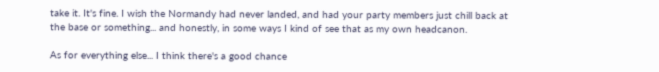take it. It's fine. I wish the Normandy had never landed, and had your party members just chill back at the base or something... and honestly, in some ways I kind of see that as my own headcanon.

As for everything else... I think there's a good chance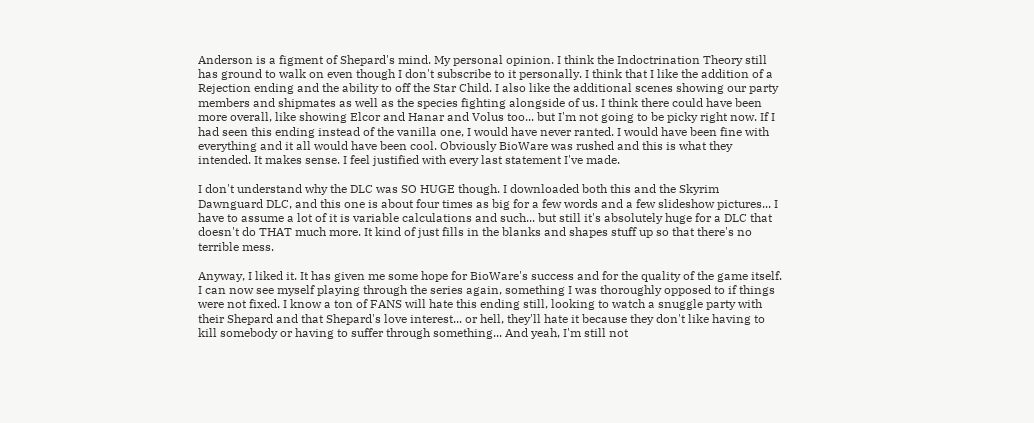Anderson is a figment of Shepard's mind. My personal opinion. I think the Indoctrination Theory still has ground to walk on even though I don't subscribe to it personally. I think that I like the addition of a Rejection ending and the ability to off the Star Child. I also like the additional scenes showing our party members and shipmates as well as the species fighting alongside of us. I think there could have been more overall, like showing Elcor and Hanar and Volus too... but I'm not going to be picky right now. If I had seen this ending instead of the vanilla one, I would have never ranted. I would have been fine with everything and it all would have been cool. Obviously BioWare was rushed and this is what they intended. It makes sense. I feel justified with every last statement I've made.

I don't understand why the DLC was SO HUGE though. I downloaded both this and the Skyrim Dawnguard DLC, and this one is about four times as big for a few words and a few slideshow pictures... I have to assume a lot of it is variable calculations and such... but still it's absolutely huge for a DLC that doesn't do THAT much more. It kind of just fills in the blanks and shapes stuff up so that there's no terrible mess.

Anyway, I liked it. It has given me some hope for BioWare's success and for the quality of the game itself. I can now see myself playing through the series again, something I was thoroughly opposed to if things were not fixed. I know a ton of FANS will hate this ending still, looking to watch a snuggle party with their Shepard and that Shepard's love interest... or hell, they'll hate it because they don't like having to kill somebody or having to suffer through something... And yeah, I'm still not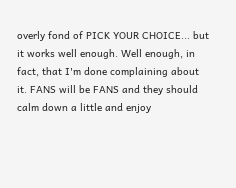overly fond of PICK YOUR CHOICE... but it works well enough. Well enough, in fact, that I'm done complaining about it. FANS will be FANS and they should calm down a little and enjoy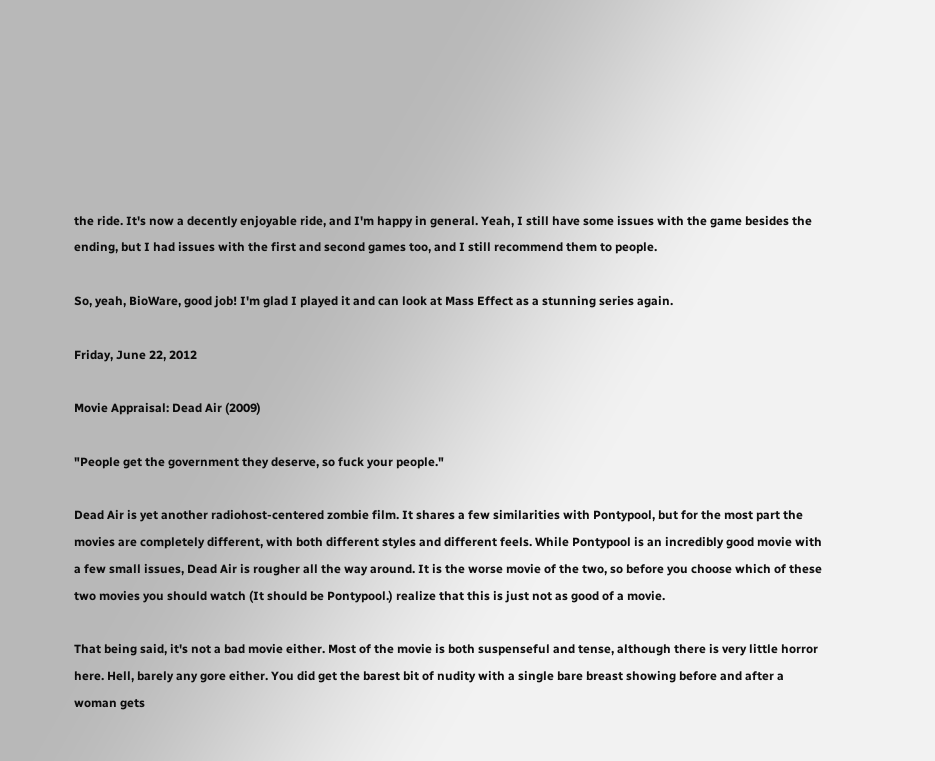the ride. It's now a decently enjoyable ride, and I'm happy in general. Yeah, I still have some issues with the game besides the ending, but I had issues with the first and second games too, and I still recommend them to people.

So, yeah, BioWare, good job! I'm glad I played it and can look at Mass Effect as a stunning series again.

Friday, June 22, 2012

Movie Appraisal: Dead Air (2009)

"People get the government they deserve, so fuck your people."

Dead Air is yet another radiohost-centered zombie film. It shares a few similarities with Pontypool, but for the most part the movies are completely different, with both different styles and different feels. While Pontypool is an incredibly good movie with a few small issues, Dead Air is rougher all the way around. It is the worse movie of the two, so before you choose which of these two movies you should watch (It should be Pontypool.) realize that this is just not as good of a movie.

That being said, it's not a bad movie either. Most of the movie is both suspenseful and tense, although there is very little horror here. Hell, barely any gore either. You did get the barest bit of nudity with a single bare breast showing before and after a woman gets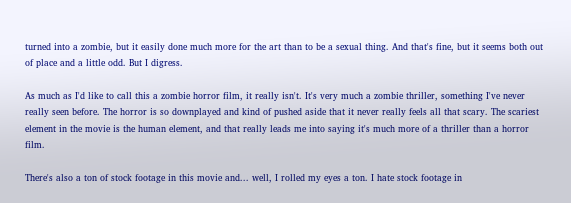turned into a zombie, but it easily done much more for the art than to be a sexual thing. And that's fine, but it seems both out of place and a little odd. But I digress.

As much as I'd like to call this a zombie horror film, it really isn't. It's very much a zombie thriller, something I've never really seen before. The horror is so downplayed and kind of pushed aside that it never really feels all that scary. The scariest element in the movie is the human element, and that really leads me into saying it's much more of a thriller than a horror film.

There's also a ton of stock footage in this movie and... well, I rolled my eyes a ton. I hate stock footage in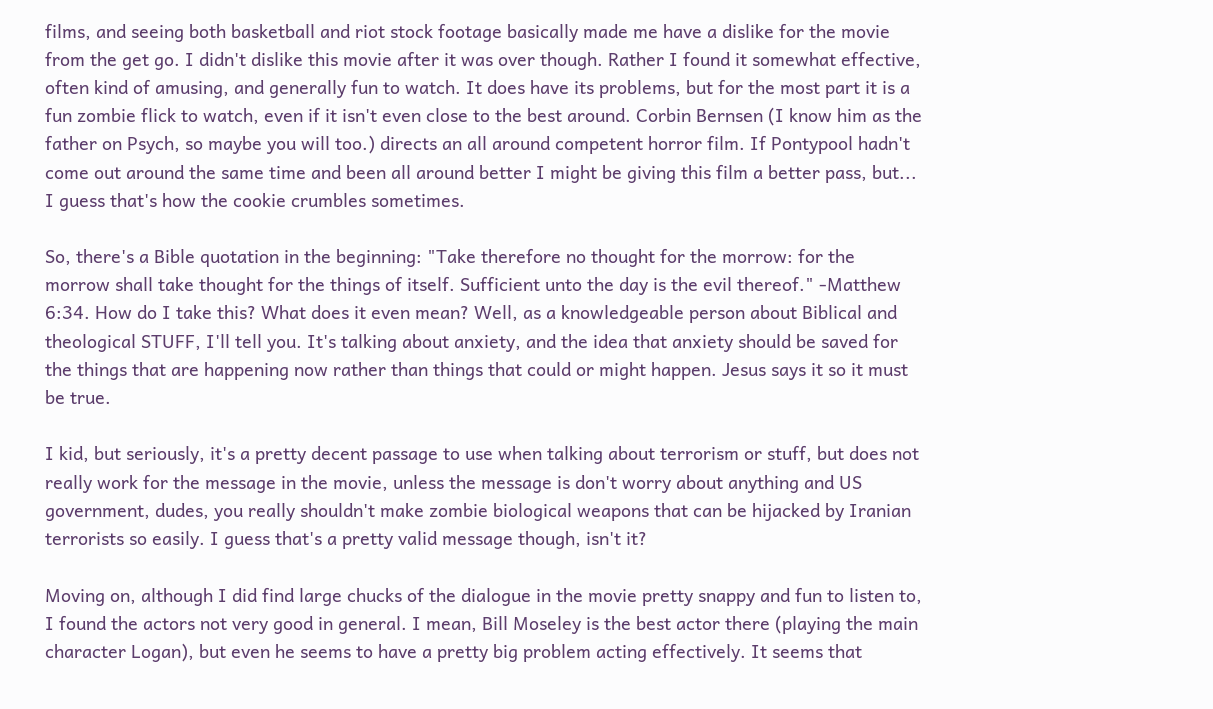films, and seeing both basketball and riot stock footage basically made me have a dislike for the movie from the get go. I didn't dislike this movie after it was over though. Rather I found it somewhat effective, often kind of amusing, and generally fun to watch. It does have its problems, but for the most part it is a fun zombie flick to watch, even if it isn't even close to the best around. Corbin Bernsen (I know him as the father on Psych, so maybe you will too.) directs an all around competent horror film. If Pontypool hadn't come out around the same time and been all around better I might be giving this film a better pass, but... I guess that's how the cookie crumbles sometimes.

So, there's a Bible quotation in the beginning: "Take therefore no thought for the morrow: for the morrow shall take thought for the things of itself. Sufficient unto the day is the evil thereof." -Matthew 6:34. How do I take this? What does it even mean? Well, as a knowledgeable person about Biblical and theological STUFF, I'll tell you. It's talking about anxiety, and the idea that anxiety should be saved for the things that are happening now rather than things that could or might happen. Jesus says it so it must be true.

I kid, but seriously, it's a pretty decent passage to use when talking about terrorism or stuff, but does not really work for the message in the movie, unless the message is don't worry about anything and US government, dudes, you really shouldn't make zombie biological weapons that can be hijacked by Iranian terrorists so easily. I guess that's a pretty valid message though, isn't it?

Moving on, although I did find large chucks of the dialogue in the movie pretty snappy and fun to listen to, I found the actors not very good in general. I mean, Bill Moseley is the best actor there (playing the main character Logan), but even he seems to have a pretty big problem acting effectively. It seems that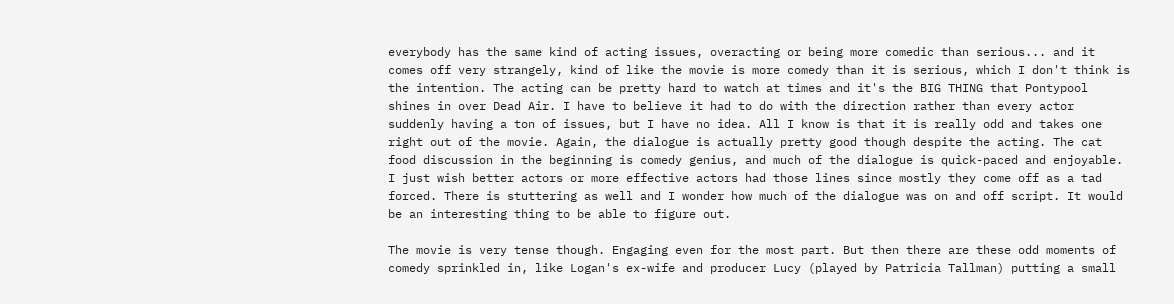everybody has the same kind of acting issues, overacting or being more comedic than serious... and it comes off very strangely, kind of like the movie is more comedy than it is serious, which I don't think is the intention. The acting can be pretty hard to watch at times and it's the BIG THING that Pontypool shines in over Dead Air. I have to believe it had to do with the direction rather than every actor suddenly having a ton of issues, but I have no idea. All I know is that it is really odd and takes one right out of the movie. Again, the dialogue is actually pretty good though despite the acting. The cat food discussion in the beginning is comedy genius, and much of the dialogue is quick-paced and enjoyable. I just wish better actors or more effective actors had those lines since mostly they come off as a tad forced. There is stuttering as well and I wonder how much of the dialogue was on and off script. It would be an interesting thing to be able to figure out.

The movie is very tense though. Engaging even for the most part. But then there are these odd moments of comedy sprinkled in, like Logan's ex-wife and producer Lucy (played by Patricia Tallman) putting a small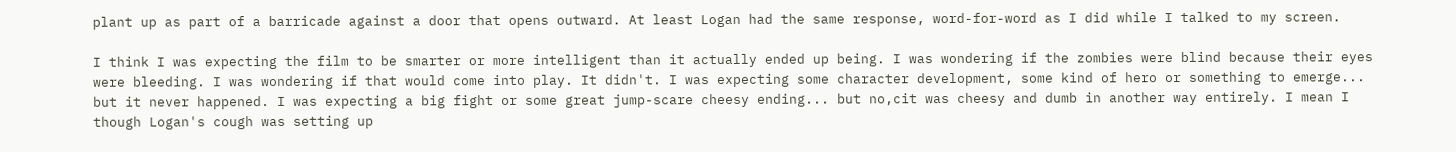plant up as part of a barricade against a door that opens outward. At least Logan had the same response, word-for-word as I did while I talked to my screen.

I think I was expecting the film to be smarter or more intelligent than it actually ended up being. I was wondering if the zombies were blind because their eyes were bleeding. I was wondering if that would come into play. It didn't. I was expecting some character development, some kind of hero or something to emerge... but it never happened. I was expecting a big fight or some great jump-scare cheesy ending... but no,cit was cheesy and dumb in another way entirely. I mean I though Logan's cough was setting up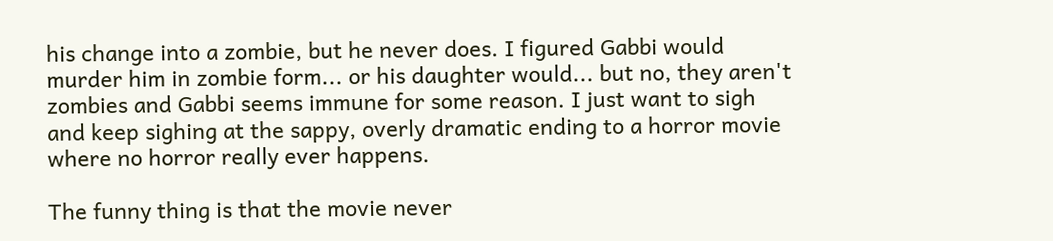his change into a zombie, but he never does. I figured Gabbi would murder him in zombie form... or his daughter would... but no, they aren't zombies and Gabbi seems immune for some reason. I just want to sigh and keep sighing at the sappy, overly dramatic ending to a horror movie where no horror really ever happens.

The funny thing is that the movie never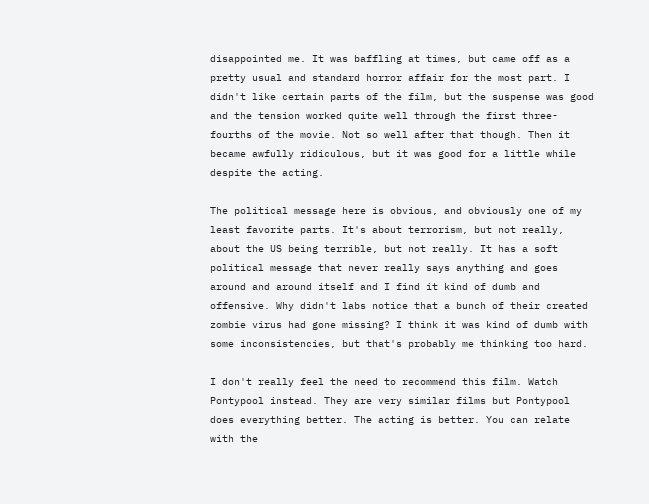disappointed me. It was baffling at times, but came off as a pretty usual and standard horror affair for the most part. I didn't like certain parts of the film, but the suspense was good and the tension worked quite well through the first three-fourths of the movie. Not so well after that though. Then it became awfully ridiculous, but it was good for a little while despite the acting.

The political message here is obvious, and obviously one of my least favorite parts. It's about terrorism, but not really, about the US being terrible, but not really. It has a soft political message that never really says anything and goes around and around itself and I find it kind of dumb and offensive. Why didn't labs notice that a bunch of their created zombie virus had gone missing? I think it was kind of dumb with some inconsistencies, but that's probably me thinking too hard.

I don't really feel the need to recommend this film. Watch Pontypool instead. They are very similar films but Pontypool does everything better. The acting is better. You can relate with the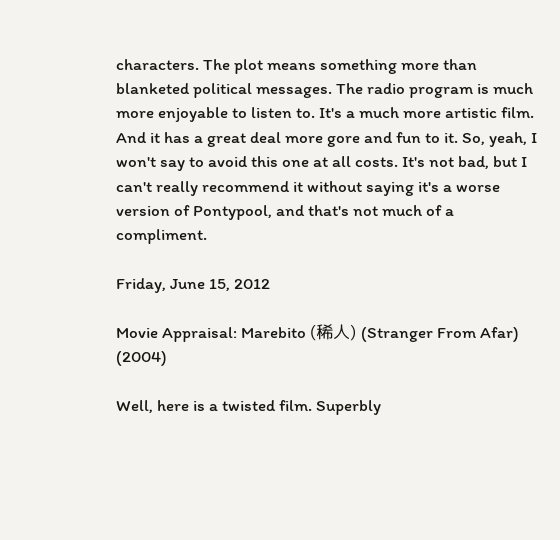characters. The plot means something more than blanketed political messages. The radio program is much more enjoyable to listen to. It's a much more artistic film. And it has a great deal more gore and fun to it. So, yeah, I won't say to avoid this one at all costs. It's not bad, but I can't really recommend it without saying it's a worse version of Pontypool, and that's not much of a compliment.

Friday, June 15, 2012

Movie Appraisal: Marebito (稀人) (Stranger From Afar) (2004)

Well, here is a twisted film. Superbly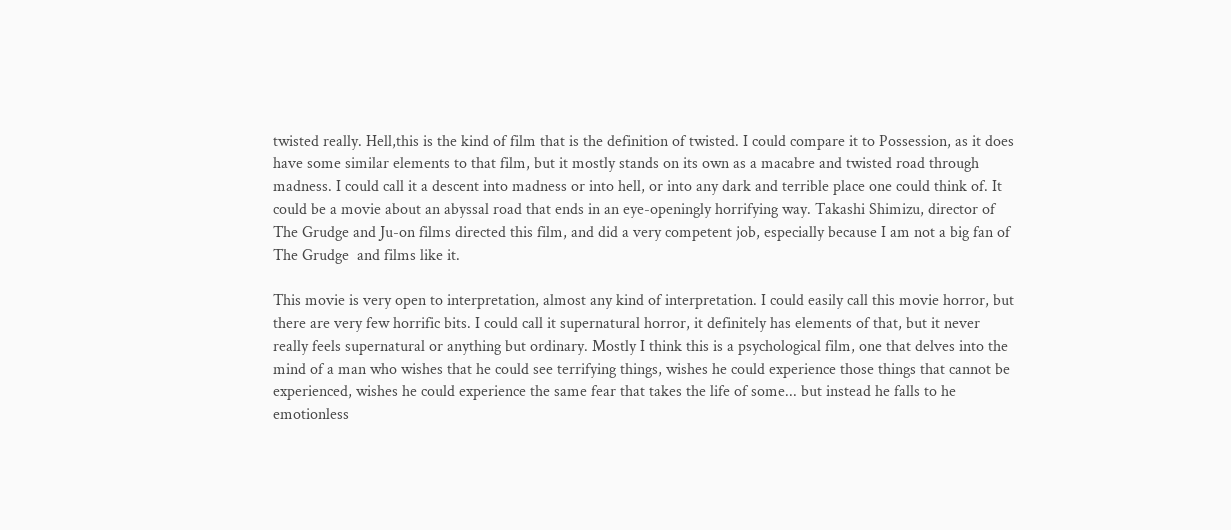twisted really. Hell,this is the kind of film that is the definition of twisted. I could compare it to Possession, as it does have some similar elements to that film, but it mostly stands on its own as a macabre and twisted road through madness. I could call it a descent into madness or into hell, or into any dark and terrible place one could think of. It could be a movie about an abyssal road that ends in an eye-openingly horrifying way. Takashi Shimizu, director of The Grudge and Ju-on films directed this film, and did a very competent job, especially because I am not a big fan of The Grudge  and films like it.

This movie is very open to interpretation, almost any kind of interpretation. I could easily call this movie horror, but there are very few horrific bits. I could call it supernatural horror, it definitely has elements of that, but it never really feels supernatural or anything but ordinary. Mostly I think this is a psychological film, one that delves into the mind of a man who wishes that he could see terrifying things, wishes he could experience those things that cannot be experienced, wishes he could experience the same fear that takes the life of some... but instead he falls to he emotionless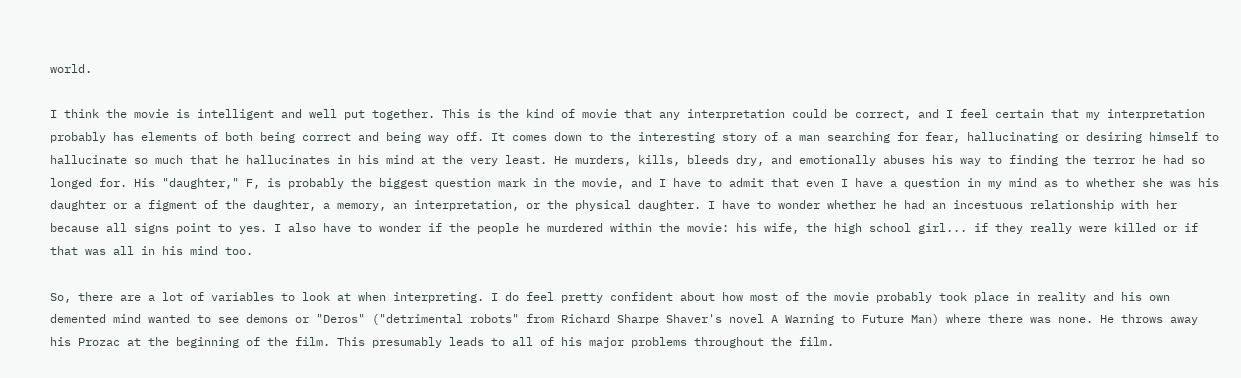world.

I think the movie is intelligent and well put together. This is the kind of movie that any interpretation could be correct, and I feel certain that my interpretation probably has elements of both being correct and being way off. It comes down to the interesting story of a man searching for fear, hallucinating or desiring himself to hallucinate so much that he hallucinates in his mind at the very least. He murders, kills, bleeds dry, and emotionally abuses his way to finding the terror he had so longed for. His "daughter," F, is probably the biggest question mark in the movie, and I have to admit that even I have a question in my mind as to whether she was his daughter or a figment of the daughter, a memory, an interpretation, or the physical daughter. I have to wonder whether he had an incestuous relationship with her because all signs point to yes. I also have to wonder if the people he murdered within the movie: his wife, the high school girl... if they really were killed or if that was all in his mind too.

So, there are a lot of variables to look at when interpreting. I do feel pretty confident about how most of the movie probably took place in reality and his own demented mind wanted to see demons or "Deros" ("detrimental robots" from Richard Sharpe Shaver's novel A Warning to Future Man) where there was none. He throws away his Prozac at the beginning of the film. This presumably leads to all of his major problems throughout the film.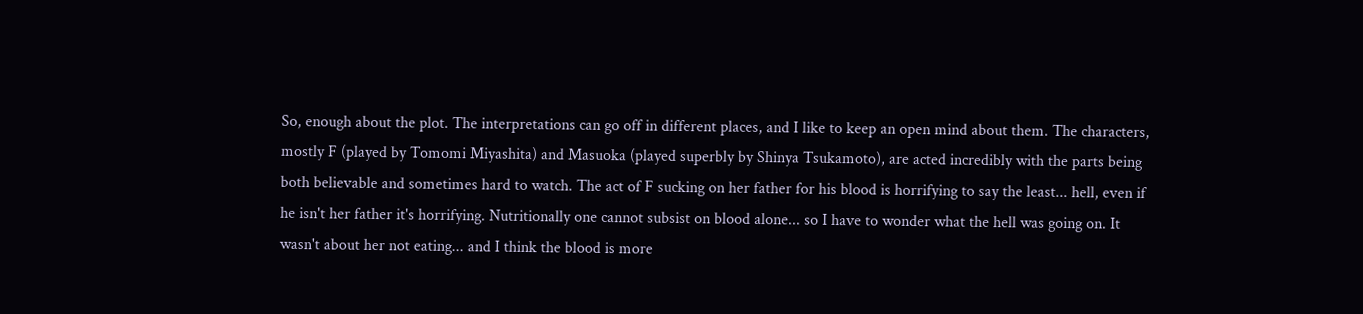So, enough about the plot. The interpretations can go off in different places, and I like to keep an open mind about them. The characters, mostly F (played by Tomomi Miyashita) and Masuoka (played superbly by Shinya Tsukamoto), are acted incredibly with the parts being both believable and sometimes hard to watch. The act of F sucking on her father for his blood is horrifying to say the least... hell, even if he isn't her father it's horrifying. Nutritionally one cannot subsist on blood alone... so I have to wonder what the hell was going on. It wasn't about her not eating... and I think the blood is more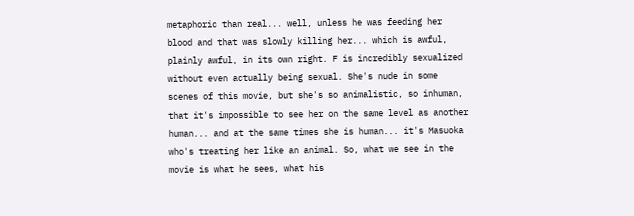metaphoric than real... well, unless he was feeding her blood and that was slowly killing her... which is awful, plainly awful, in its own right. F is incredibly sexualized without even actually being sexual. She's nude in some scenes of this movie, but she's so animalistic, so inhuman, that it's impossible to see her on the same level as another human... and at the same times she is human... it's Masuoka who's treating her like an animal. So, what we see in the movie is what he sees, what his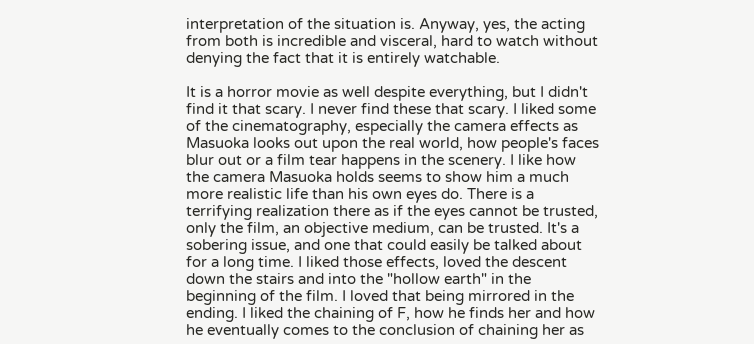interpretation of the situation is. Anyway, yes, the acting from both is incredible and visceral, hard to watch without denying the fact that it is entirely watchable.

It is a horror movie as well despite everything, but I didn't find it that scary. I never find these that scary. I liked some of the cinematography, especially the camera effects as Masuoka looks out upon the real world, how people's faces blur out or a film tear happens in the scenery. I like how the camera Masuoka holds seems to show him a much more realistic life than his own eyes do. There is a terrifying realization there as if the eyes cannot be trusted, only the film, an objective medium, can be trusted. It's a sobering issue, and one that could easily be talked about for a long time. I liked those effects, loved the descent down the stairs and into the "hollow earth" in the beginning of the film. I loved that being mirrored in the ending. I liked the chaining of F, how he finds her and how he eventually comes to the conclusion of chaining her as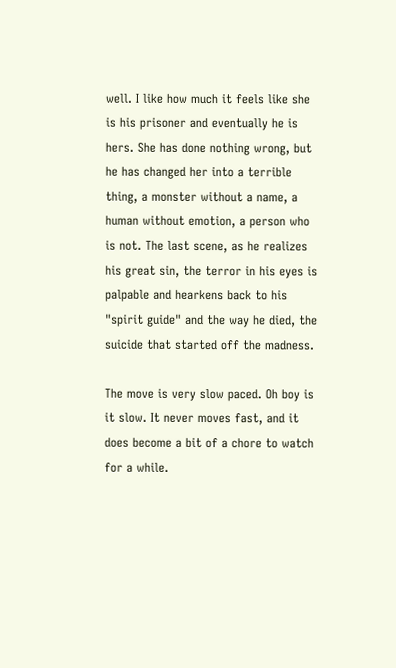well. I like how much it feels like she is his prisoner and eventually he is hers. She has done nothing wrong, but he has changed her into a terrible thing, a monster without a name, a human without emotion, a person who is not. The last scene, as he realizes his great sin, the terror in his eyes is palpable and hearkens back to his "spirit guide" and the way he died, the suicide that started off the madness.

The move is very slow paced. Oh boy is it slow. It never moves fast, and it does become a bit of a chore to watch for a while.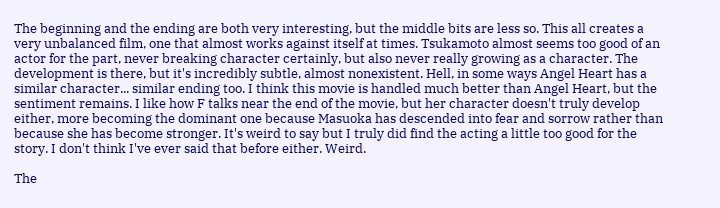The beginning and the ending are both very interesting, but the middle bits are less so. This all creates a very unbalanced film, one that almost works against itself at times. Tsukamoto almost seems too good of an actor for the part, never breaking character certainly, but also never really growing as a character. The development is there, but it's incredibly subtle, almost nonexistent. Hell, in some ways Angel Heart has a similar character... similar ending too. I think this movie is handled much better than Angel Heart, but the sentiment remains. I like how F talks near the end of the movie, but her character doesn't truly develop either, more becoming the dominant one because Masuoka has descended into fear and sorrow rather than because she has become stronger. It's weird to say but I truly did find the acting a little too good for the story. I don't think I've ever said that before either. Weird.

The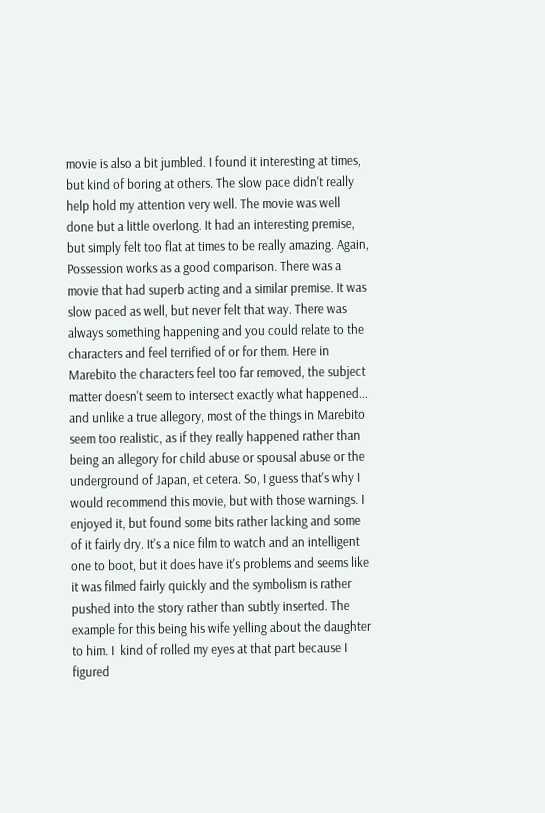movie is also a bit jumbled. I found it interesting at times, but kind of boring at others. The slow pace didn't really help hold my attention very well. The movie was well done but a little overlong. It had an interesting premise, but simply felt too flat at times to be really amazing. Again, Possession works as a good comparison. There was a movie that had superb acting and a similar premise. It was slow paced as well, but never felt that way. There was always something happening and you could relate to the characters and feel terrified of or for them. Here in Marebito the characters feel too far removed, the subject matter doesn't seem to intersect exactly what happened... and unlike a true allegory, most of the things in Marebito seem too realistic, as if they really happened rather than being an allegory for child abuse or spousal abuse or the underground of Japan, et cetera. So, I guess that's why I would recommend this movie, but with those warnings. I enjoyed it, but found some bits rather lacking and some of it fairly dry. It's a nice film to watch and an intelligent one to boot, but it does have it's problems and seems like it was filmed fairly quickly and the symbolism is rather pushed into the story rather than subtly inserted. The example for this being his wife yelling about the daughter to him. I  kind of rolled my eyes at that part because I figured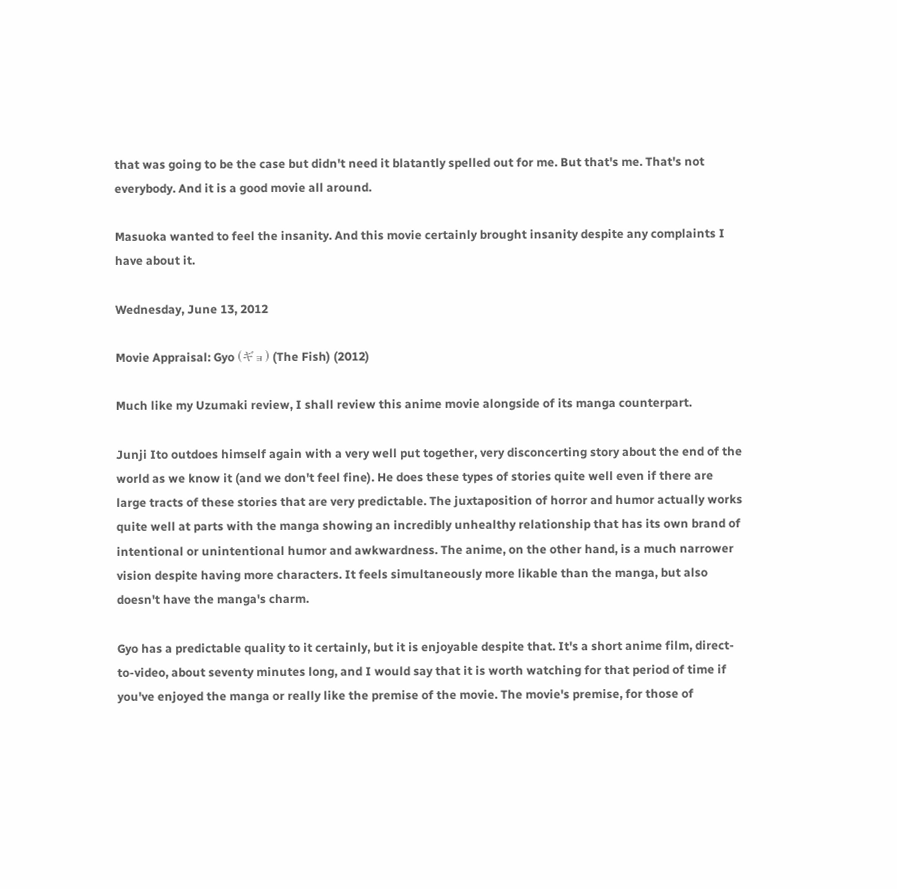that was going to be the case but didn't need it blatantly spelled out for me. But that's me. That's not everybody. And it is a good movie all around.

Masuoka wanted to feel the insanity. And this movie certainly brought insanity despite any complaints I have about it.

Wednesday, June 13, 2012

Movie Appraisal: Gyo (ギョ) (The Fish) (2012)

Much like my Uzumaki review, I shall review this anime movie alongside of its manga counterpart.

Junji Ito outdoes himself again with a very well put together, very disconcerting story about the end of the world as we know it (and we don't feel fine). He does these types of stories quite well even if there are large tracts of these stories that are very predictable. The juxtaposition of horror and humor actually works quite well at parts with the manga showing an incredibly unhealthy relationship that has its own brand of intentional or unintentional humor and awkwardness. The anime, on the other hand, is a much narrower vision despite having more characters. It feels simultaneously more likable than the manga, but also doesn't have the manga's charm.

Gyo has a predictable quality to it certainly, but it is enjoyable despite that. It's a short anime film, direct-to-video, about seventy minutes long, and I would say that it is worth watching for that period of time if you've enjoyed the manga or really like the premise of the movie. The movie's premise, for those of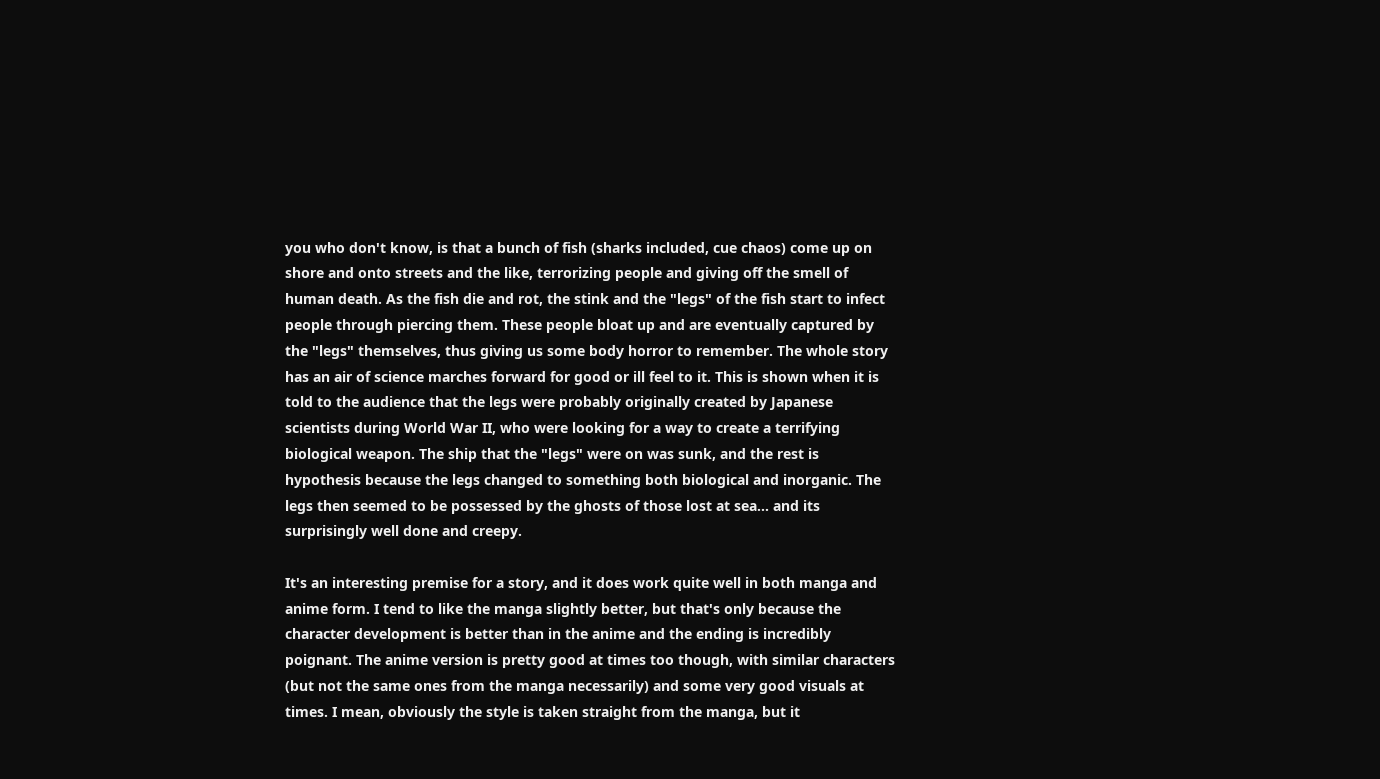you who don't know, is that a bunch of fish (sharks included, cue chaos) come up on shore and onto streets and the like, terrorizing people and giving off the smell of human death. As the fish die and rot, the stink and the "legs" of the fish start to infect people through piercing them. These people bloat up and are eventually captured by the "legs" themselves, thus giving us some body horror to remember. The whole story has an air of science marches forward for good or ill feel to it. This is shown when it is told to the audience that the legs were probably originally created by Japanese scientists during World War II, who were looking for a way to create a terrifying biological weapon. The ship that the "legs" were on was sunk, and the rest is hypothesis because the legs changed to something both biological and inorganic. The legs then seemed to be possessed by the ghosts of those lost at sea... and its surprisingly well done and creepy.

It's an interesting premise for a story, and it does work quite well in both manga and anime form. I tend to like the manga slightly better, but that's only because the character development is better than in the anime and the ending is incredibly poignant. The anime version is pretty good at times too though, with similar characters (but not the same ones from the manga necessarily) and some very good visuals at times. I mean, obviously the style is taken straight from the manga, but it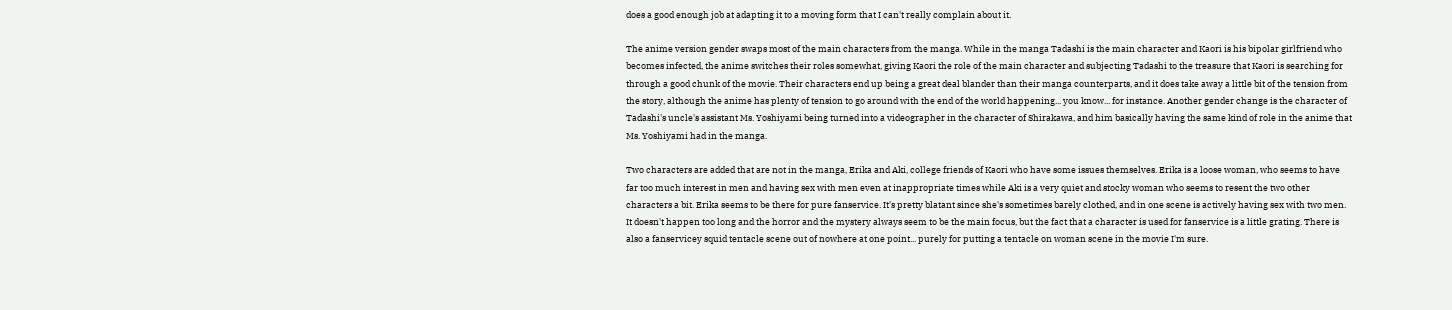does a good enough job at adapting it to a moving form that I can't really complain about it.

The anime version gender swaps most of the main characters from the manga. While in the manga Tadashi is the main character and Kaori is his bipolar girlfriend who becomes infected, the anime switches their roles somewhat, giving Kaori the role of the main character and subjecting Tadashi to the treasure that Kaori is searching for through a good chunk of the movie. Their characters end up being a great deal blander than their manga counterparts, and it does take away a little bit of the tension from the story, although the anime has plenty of tension to go around with the end of the world happening... you know... for instance. Another gender change is the character of Tadashi's uncle's assistant Ms. Yoshiyami being turned into a videographer in the character of Shirakawa, and him basically having the same kind of role in the anime that Ms. Yoshiyami had in the manga.

Two characters are added that are not in the manga, Erika and Aki, college friends of Kaori who have some issues themselves. Erika is a loose woman, who seems to have far too much interest in men and having sex with men even at inappropriate times while Aki is a very quiet and stocky woman who seems to resent the two other characters a bit. Erika seems to be there for pure fanservice. It's pretty blatant since she's sometimes barely clothed, and in one scene is actively having sex with two men. It doesn't happen too long and the horror and the mystery always seem to be the main focus, but the fact that a character is used for fanservice is a little grating. There is also a fanservicey squid tentacle scene out of nowhere at one point... purely for putting a tentacle on woman scene in the movie I'm sure.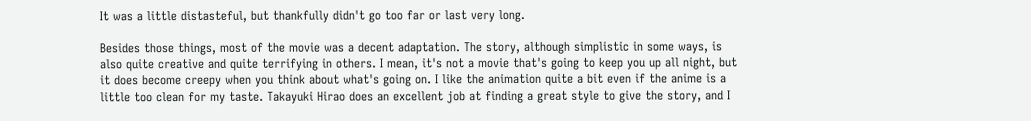It was a little distasteful, but thankfully didn't go too far or last very long.

Besides those things, most of the movie was a decent adaptation. The story, although simplistic in some ways, is also quite creative and quite terrifying in others. I mean, it's not a movie that's going to keep you up all night, but it does become creepy when you think about what's going on. I like the animation quite a bit even if the anime is a little too clean for my taste. Takayuki Hirao does an excellent job at finding a great style to give the story, and I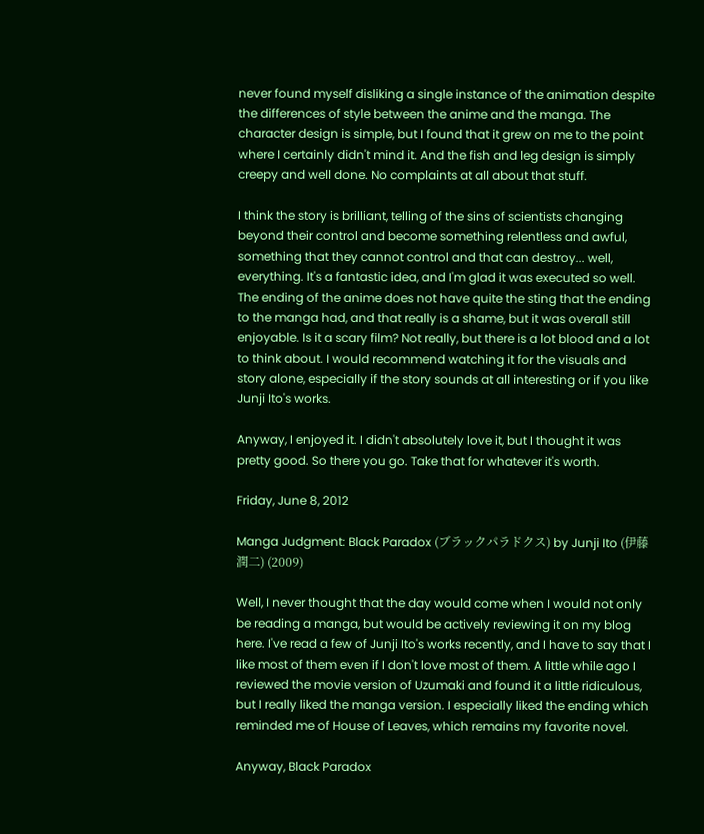never found myself disliking a single instance of the animation despite the differences of style between the anime and the manga. The character design is simple, but I found that it grew on me to the point where I certainly didn't mind it. And the fish and leg design is simply creepy and well done. No complaints at all about that stuff.

I think the story is brilliant, telling of the sins of scientists changing beyond their control and become something relentless and awful, something that they cannot control and that can destroy... well, everything. It's a fantastic idea, and I'm glad it was executed so well. The ending of the anime does not have quite the sting that the ending to the manga had, and that really is a shame, but it was overall still enjoyable. Is it a scary film? Not really, but there is a lot blood and a lot to think about. I would recommend watching it for the visuals and story alone, especially if the story sounds at all interesting or if you like Junji Ito's works.

Anyway, I enjoyed it. I didn't absolutely love it, but I thought it was pretty good. So there you go. Take that for whatever it's worth.

Friday, June 8, 2012

Manga Judgment: Black Paradox (ブラックパラドクス) by Junji Ito (伊藤 潤二) (2009)

Well, I never thought that the day would come when I would not only be reading a manga, but would be actively reviewing it on my blog here. I've read a few of Junji Ito's works recently, and I have to say that I like most of them even if I don't love most of them. A little while ago I reviewed the movie version of Uzumaki and found it a little ridiculous, but I really liked the manga version. I especially liked the ending which reminded me of House of Leaves, which remains my favorite novel.

Anyway, Black Paradox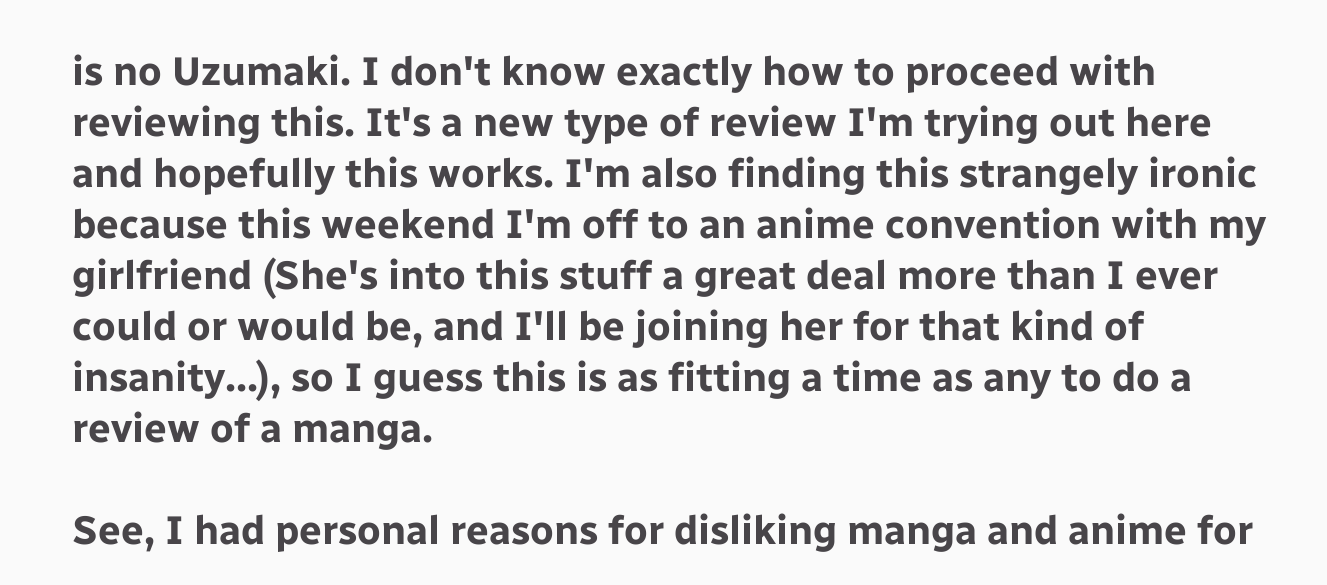is no Uzumaki. I don't know exactly how to proceed with reviewing this. It's a new type of review I'm trying out here and hopefully this works. I'm also finding this strangely ironic because this weekend I'm off to an anime convention with my girlfriend (She's into this stuff a great deal more than I ever could or would be, and I'll be joining her for that kind of insanity...), so I guess this is as fitting a time as any to do a review of a manga.

See, I had personal reasons for disliking manga and anime for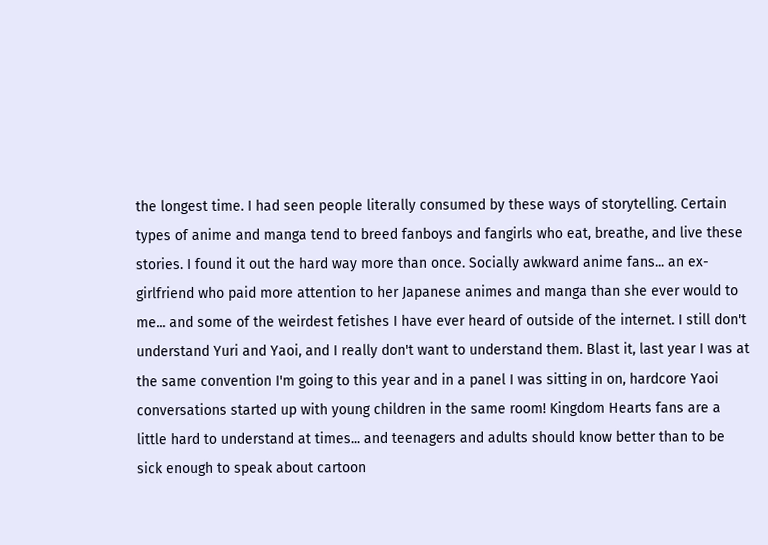the longest time. I had seen people literally consumed by these ways of storytelling. Certain types of anime and manga tend to breed fanboys and fangirls who eat, breathe, and live these stories. I found it out the hard way more than once. Socially awkward anime fans... an ex-girlfriend who paid more attention to her Japanese animes and manga than she ever would to me... and some of the weirdest fetishes I have ever heard of outside of the internet. I still don't understand Yuri and Yaoi, and I really don't want to understand them. Blast it, last year I was at the same convention I'm going to this year and in a panel I was sitting in on, hardcore Yaoi conversations started up with young children in the same room! Kingdom Hearts fans are a little hard to understand at times... and teenagers and adults should know better than to be sick enough to speak about cartoon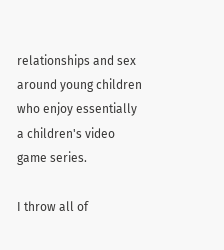relationships and sex around young children who enjoy essentially a children's video game series.

I throw all of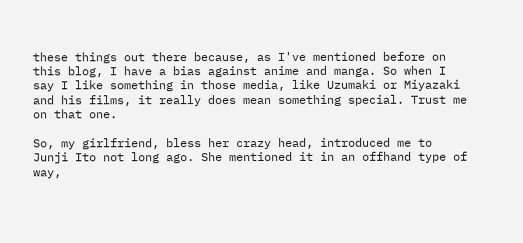these things out there because, as I've mentioned before on this blog, I have a bias against anime and manga. So when I say I like something in those media, like Uzumaki or Miyazaki and his films, it really does mean something special. Trust me on that one.

So, my girlfriend, bless her crazy head, introduced me to Junji Ito not long ago. She mentioned it in an offhand type of way,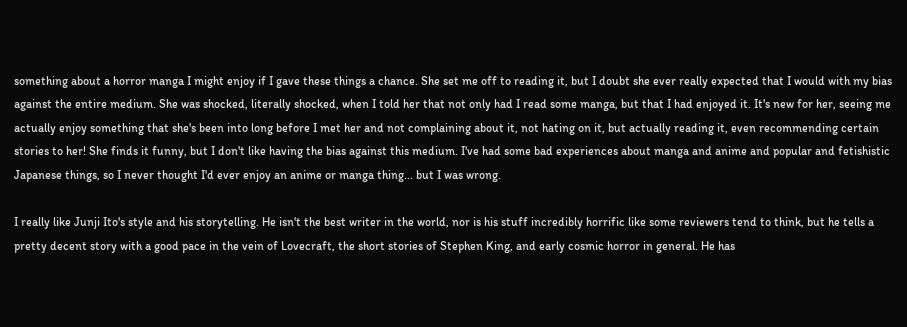something about a horror manga I might enjoy if I gave these things a chance. She set me off to reading it, but I doubt she ever really expected that I would with my bias against the entire medium. She was shocked, literally shocked, when I told her that not only had I read some manga, but that I had enjoyed it. It's new for her, seeing me actually enjoy something that she's been into long before I met her and not complaining about it, not hating on it, but actually reading it, even recommending certain stories to her! She finds it funny, but I don't like having the bias against this medium. I've had some bad experiences about manga and anime and popular and fetishistic Japanese things, so I never thought I'd ever enjoy an anime or manga thing... but I was wrong.

I really like Junji Ito's style and his storytelling. He isn't the best writer in the world, nor is his stuff incredibly horrific like some reviewers tend to think, but he tells a pretty decent story with a good pace in the vein of Lovecraft, the short stories of Stephen King, and early cosmic horror in general. He has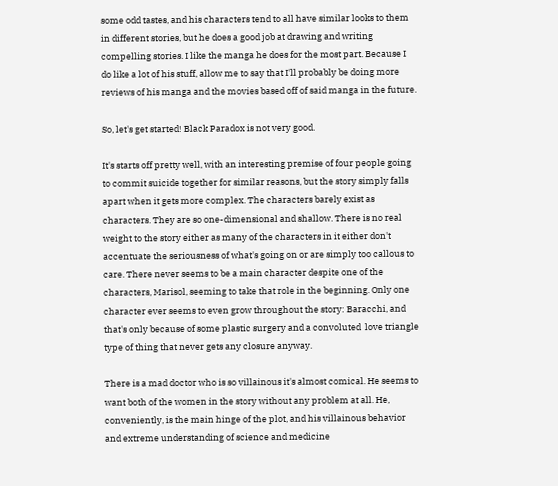some odd tastes, and his characters tend to all have similar looks to them in different stories, but he does a good job at drawing and writing compelling stories. I like the manga he does for the most part. Because I do like a lot of his stuff, allow me to say that I'll probably be doing more reviews of his manga and the movies based off of said manga in the future.

So, let's get started! Black Paradox is not very good.

It's starts off pretty well, with an interesting premise of four people going to commit suicide together for similar reasons, but the story simply falls apart when it gets more complex. The characters barely exist as characters. They are so one-dimensional and shallow. There is no real weight to the story either as many of the characters in it either don't accentuate the seriousness of what's going on or are simply too callous to care. There never seems to be a main character despite one of the characters, Marisol, seeming to take that role in the beginning. Only one character ever seems to even grow throughout the story: Baracchi, and that's only because of some plastic surgery and a convoluted  love triangle type of thing that never gets any closure anyway.

There is a mad doctor who is so villainous it's almost comical. He seems to want both of the women in the story without any problem at all. He, conveniently, is the main hinge of the plot, and his villainous behavior and extreme understanding of science and medicine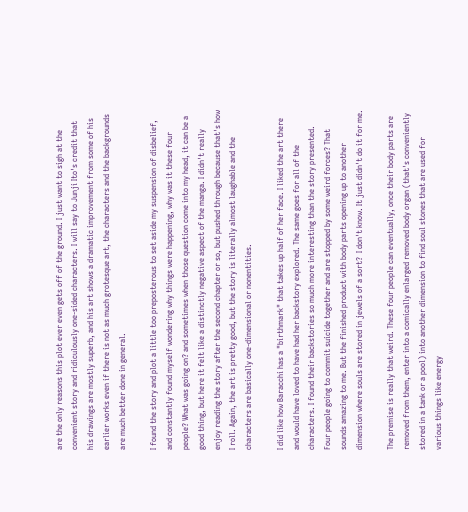are the only reasons this plot ever even gets off of the ground. I just want to sigh at the convenient story and ridiculously one-sided characters. I will say to Junji Ito's credit that his drawings are mostly superb, and his art shows a dramatic improvement from some of his earlier works even if there is not as much grotesque art, the characters and the backgrounds are much better done in general.

I found the story and plot a little too preposterous to set aside my suspension of disbelief, and constantly found myself wondering why things were happening, why was it these four people? What was going on? and sometimes when those question come into my head, it can be a good thing, but here it felt like a distinctly negative aspect of the manga. I didn't really enjoy reading the story after the second chapter or so, but pushed through because that's how I roll. Again, the art is pretty good, but the story is literally almost laughable and the characters are basically one-dimensional or nonentities.

I did like how Baracchi has a "birthmark" that takes up half of her face. I liked the art there and would have loved to have had her backstory explored. The same goes for all of the characters. I found their backstories so much more interesting than the story presented. Four people going to commit suicide together and are stopped by some weird forces? That sounds amazing to me. But the finished product with body parts opening up to another dimension where souls are stored in jewels of a sort?  I don't know. It just didn't do it for me.

The premise is really that weird. These four people can eventually, once their body parts are removed from them, enter into a comically enlarged removed body organ (that's conveniently stored in a tank or a pool) into another dimension to find soul stones that are used for various things like energy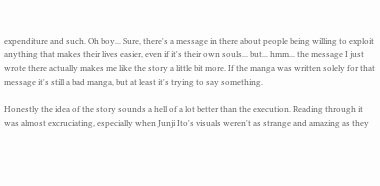expenditure and such. Oh boy... Sure, there's a message in there about people being willing to exploit anything that makes their lives easier, even if it's their own souls... but... hmm... the message I just wrote there actually makes me like the story a little bit more. If the manga was written solely for that message it's still a bad manga, but at least it's trying to say something.

Honestly the idea of the story sounds a hell of a lot better than the execution. Reading through it was almost excruciating, especially when Junji Ito's visuals weren't as strange and amazing as they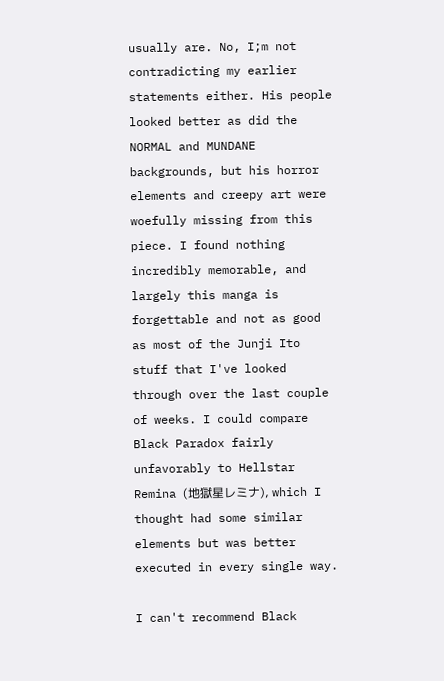usually are. No, I;m not contradicting my earlier statements either. His people looked better as did the NORMAL and MUNDANE backgrounds, but his horror elements and creepy art were woefully missing from this piece. I found nothing incredibly memorable, and largely this manga is forgettable and not as good as most of the Junji Ito stuff that I've looked through over the last couple of weeks. I could compare Black Paradox fairly unfavorably to Hellstar Remina (地獄星レミナ), which I thought had some similar elements but was better executed in every single way.

I can't recommend Black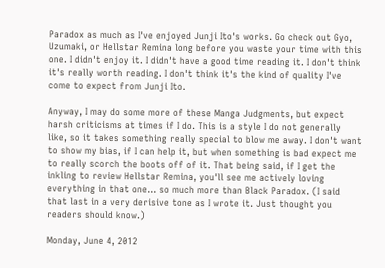Paradox as much as I've enjoyed Junji Ito's works. Go check out Gyo, Uzumaki, or Hellstar Remina long before you waste your time with this one. I didn't enjoy it. I didn't have a good time reading it. I don't think it's really worth reading. I don't think it's the kind of quality I've come to expect from Junji Ito.

Anyway, I may do some more of these Manga Judgments, but expect harsh criticisms at times if I do. This is a style I do not generally like, so it takes something really special to blow me away. I don't want to show my bias, if I can help it, but when something is bad expect me to really scorch the boots off of it. That being said, if I get the inkling to review Hellstar Remina, you'll see me actively loving everything in that one... so much more than Black Paradox. (I said that last in a very derisive tone as I wrote it. Just thought you readers should know.)

Monday, June 4, 2012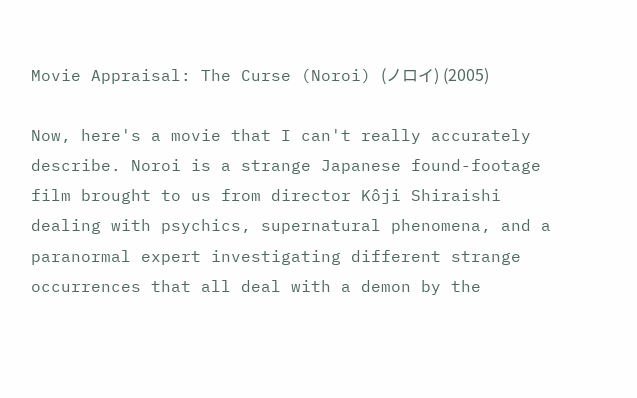Movie Appraisal: The Curse (Noroi) (ノロイ) (2005)

Now, here's a movie that I can't really accurately describe. Noroi is a strange Japanese found-footage film brought to us from director Kôji Shiraishi dealing with psychics, supernatural phenomena, and a paranormal expert investigating different strange occurrences that all deal with a demon by the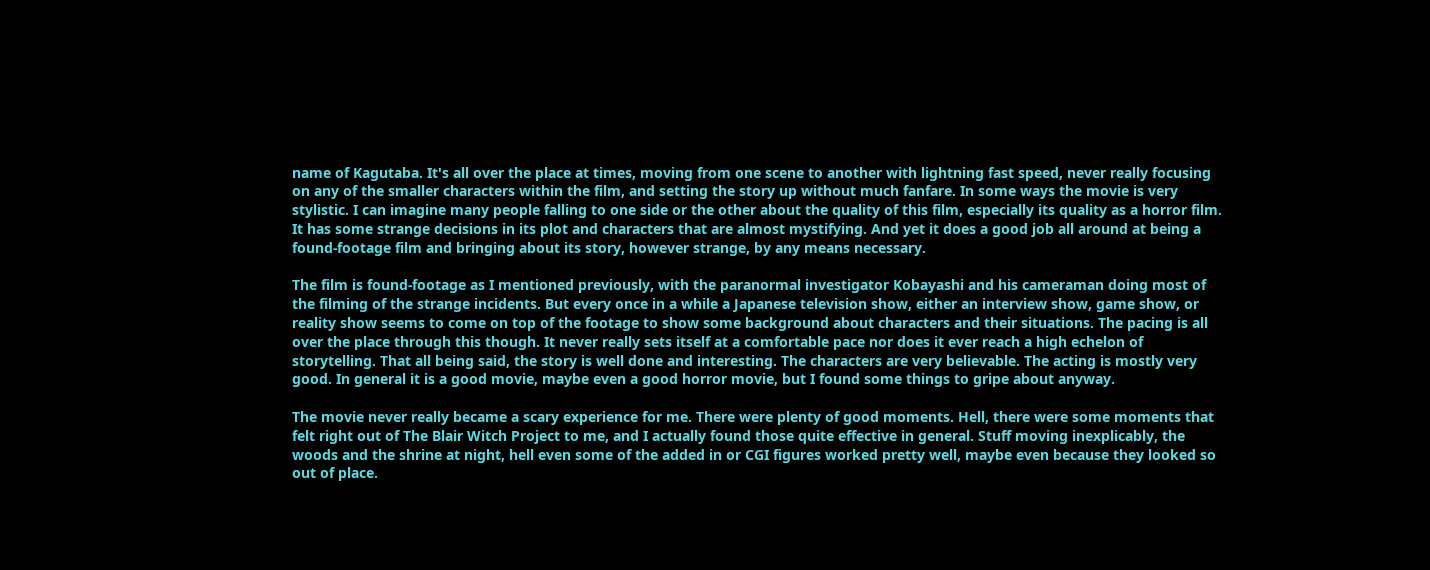name of Kagutaba. It's all over the place at times, moving from one scene to another with lightning fast speed, never really focusing on any of the smaller characters within the film, and setting the story up without much fanfare. In some ways the movie is very stylistic. I can imagine many people falling to one side or the other about the quality of this film, especially its quality as a horror film. It has some strange decisions in its plot and characters that are almost mystifying. And yet it does a good job all around at being a found-footage film and bringing about its story, however strange, by any means necessary.

The film is found-footage as I mentioned previously, with the paranormal investigator Kobayashi and his cameraman doing most of the filming of the strange incidents. But every once in a while a Japanese television show, either an interview show, game show, or reality show seems to come on top of the footage to show some background about characters and their situations. The pacing is all over the place through this though. It never really sets itself at a comfortable pace nor does it ever reach a high echelon of storytelling. That all being said, the story is well done and interesting. The characters are very believable. The acting is mostly very good. In general it is a good movie, maybe even a good horror movie, but I found some things to gripe about anyway.

The movie never really became a scary experience for me. There were plenty of good moments. Hell, there were some moments that felt right out of The Blair Witch Project to me, and I actually found those quite effective in general. Stuff moving inexplicably, the woods and the shrine at night, hell even some of the added in or CGI figures worked pretty well, maybe even because they looked so out of place.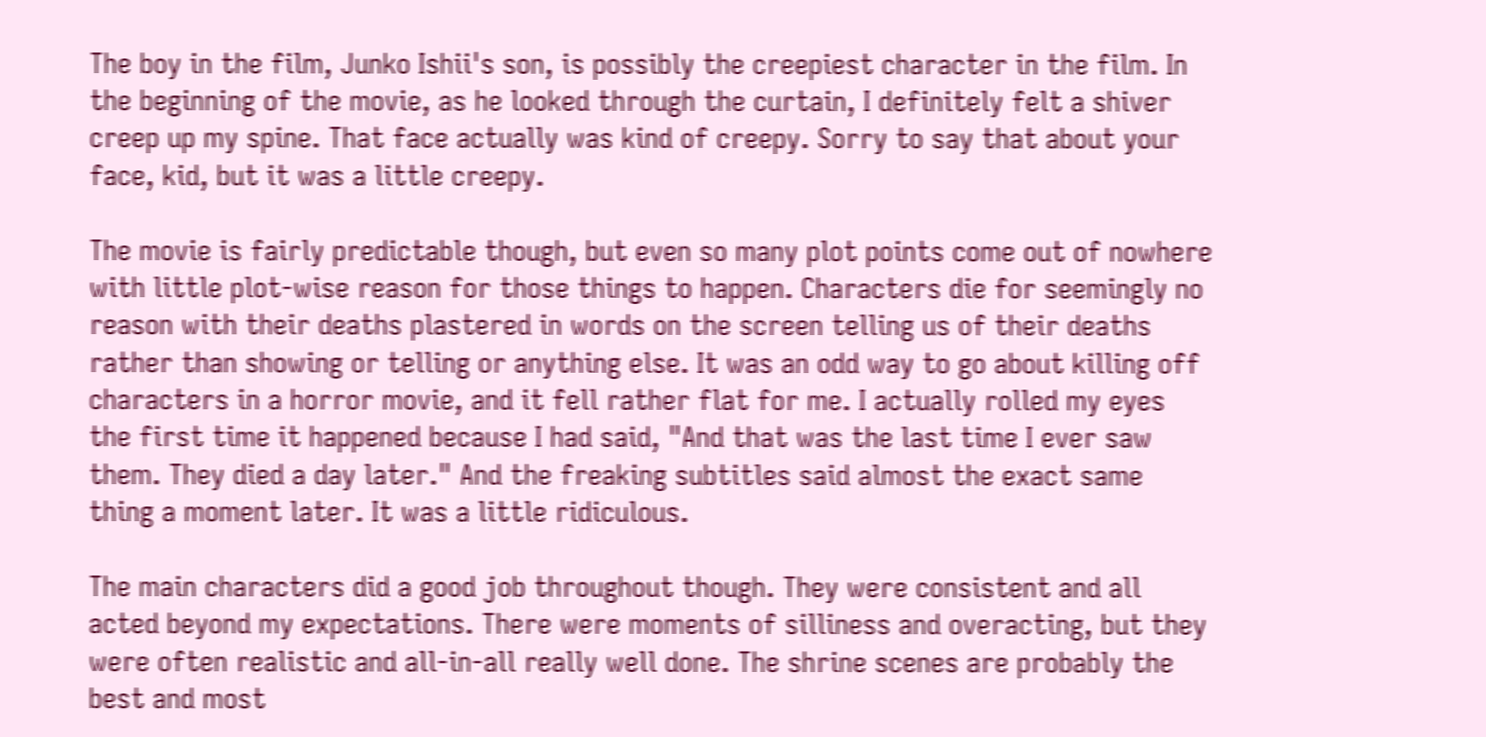The boy in the film, Junko Ishii's son, is possibly the creepiest character in the film. In the beginning of the movie, as he looked through the curtain, I definitely felt a shiver creep up my spine. That face actually was kind of creepy. Sorry to say that about your face, kid, but it was a little creepy.

The movie is fairly predictable though, but even so many plot points come out of nowhere with little plot-wise reason for those things to happen. Characters die for seemingly no reason with their deaths plastered in words on the screen telling us of their deaths rather than showing or telling or anything else. It was an odd way to go about killing off characters in a horror movie, and it fell rather flat for me. I actually rolled my eyes the first time it happened because I had said, "And that was the last time I ever saw them. They died a day later." And the freaking subtitles said almost the exact same thing a moment later. It was a little ridiculous.

The main characters did a good job throughout though. They were consistent and all acted beyond my expectations. There were moments of silliness and overacting, but they were often realistic and all-in-all really well done. The shrine scenes are probably the best and most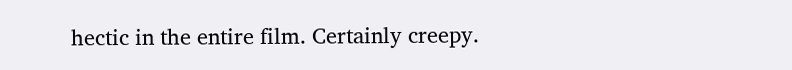hectic in the entire film. Certainly creepy.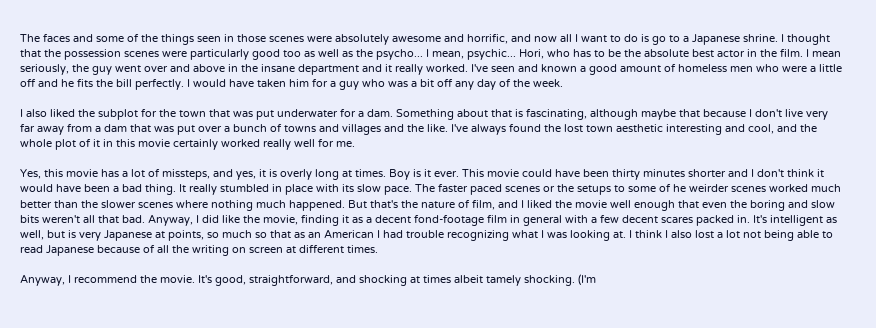The faces and some of the things seen in those scenes were absolutely awesome and horrific, and now all I want to do is go to a Japanese shrine. I thought that the possession scenes were particularly good too as well as the psycho... I mean, psychic... Hori, who has to be the absolute best actor in the film. I mean seriously, the guy went over and above in the insane department and it really worked. I've seen and known a good amount of homeless men who were a little off and he fits the bill perfectly. I would have taken him for a guy who was a bit off any day of the week.

I also liked the subplot for the town that was put underwater for a dam. Something about that is fascinating, although maybe that because I don't live very far away from a dam that was put over a bunch of towns and villages and the like. I've always found the lost town aesthetic interesting and cool, and the whole plot of it in this movie certainly worked really well for me.

Yes, this movie has a lot of missteps, and yes, it is overly long at times. Boy is it ever. This movie could have been thirty minutes shorter and I don't think it would have been a bad thing. It really stumbled in place with its slow pace. The faster paced scenes or the setups to some of he weirder scenes worked much better than the slower scenes where nothing much happened. But that's the nature of film, and I liked the movie well enough that even the boring and slow bits weren't all that bad. Anyway, I did like the movie, finding it as a decent fond-footage film in general with a few decent scares packed in. It's intelligent as well, but is very Japanese at points, so much so that as an American I had trouble recognizing what I was looking at. I think I also lost a lot not being able to read Japanese because of all the writing on screen at different times.

Anyway, I recommend the movie. It's good, straightforward, and shocking at times albeit tamely shocking. (I'm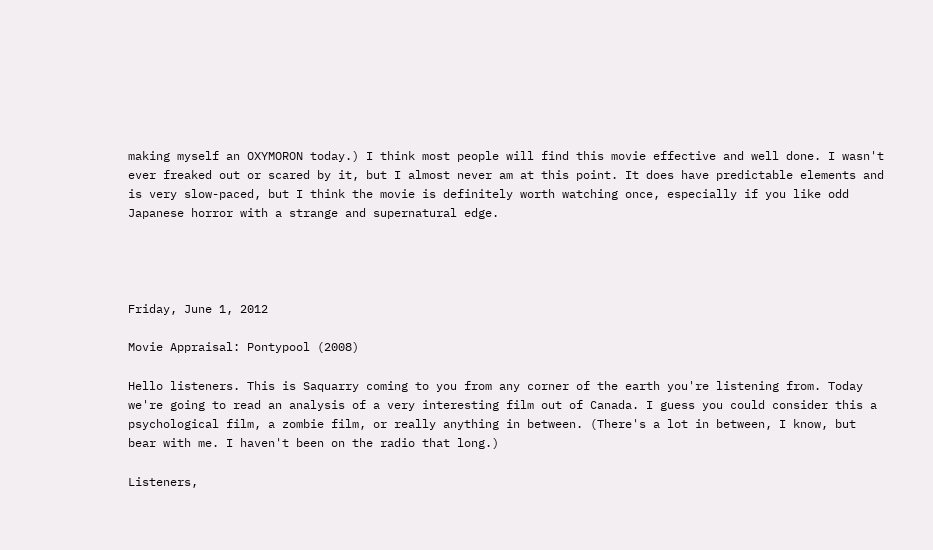making myself an OXYMORON today.) I think most people will find this movie effective and well done. I wasn't ever freaked out or scared by it, but I almost never am at this point. It does have predictable elements and is very slow-paced, but I think the movie is definitely worth watching once, especially if you like odd Japanese horror with a strange and supernatural edge.




Friday, June 1, 2012

Movie Appraisal: Pontypool (2008)

Hello listeners. This is Saquarry coming to you from any corner of the earth you're listening from. Today we're going to read an analysis of a very interesting film out of Canada. I guess you could consider this a psychological film, a zombie film, or really anything in between. (There's a lot in between, I know, but bear with me. I haven't been on the radio that long.)

Listeners,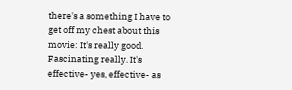there's a something I have to get off my chest about this movie: It's really good. Fascinating really. It's effective- yes, effective- as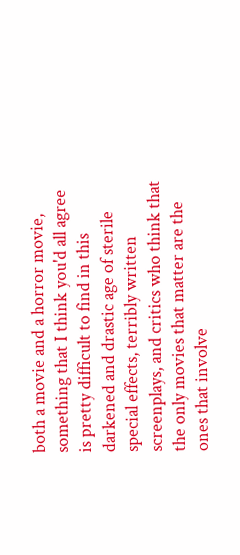both a movie and a horror movie, something that I think you'd all agree is pretty difficult to find in this darkened and drastic age of sterile special effects, terribly written screenplays, and critics who think that the only movies that matter are the ones that involve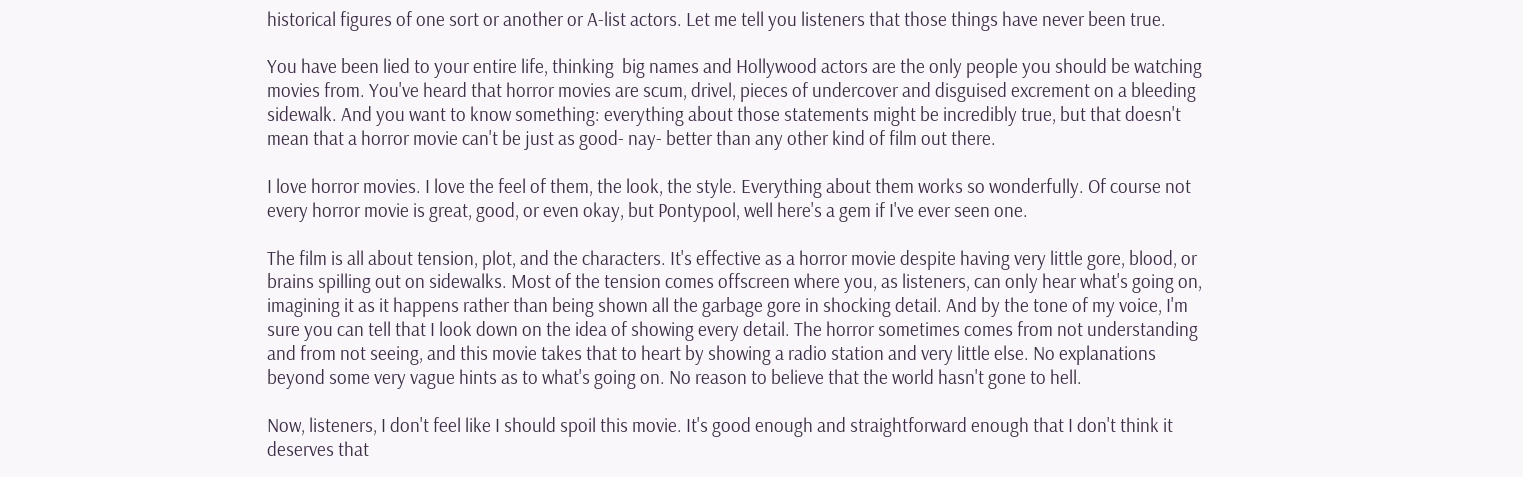historical figures of one sort or another or A-list actors. Let me tell you listeners that those things have never been true.

You have been lied to your entire life, thinking  big names and Hollywood actors are the only people you should be watching movies from. You've heard that horror movies are scum, drivel, pieces of undercover and disguised excrement on a bleeding sidewalk. And you want to know something: everything about those statements might be incredibly true, but that doesn't mean that a horror movie can't be just as good- nay- better than any other kind of film out there.

I love horror movies. I love the feel of them, the look, the style. Everything about them works so wonderfully. Of course not every horror movie is great, good, or even okay, but Pontypool, well here's a gem if I've ever seen one.

The film is all about tension, plot, and the characters. It's effective as a horror movie despite having very little gore, blood, or brains spilling out on sidewalks. Most of the tension comes offscreen where you, as listeners, can only hear what's going on, imagining it as it happens rather than being shown all the garbage gore in shocking detail. And by the tone of my voice, I'm sure you can tell that I look down on the idea of showing every detail. The horror sometimes comes from not understanding and from not seeing, and this movie takes that to heart by showing a radio station and very little else. No explanations beyond some very vague hints as to what's going on. No reason to believe that the world hasn't gone to hell.

Now, listeners, I don't feel like I should spoil this movie. It's good enough and straightforward enough that I don't think it deserves that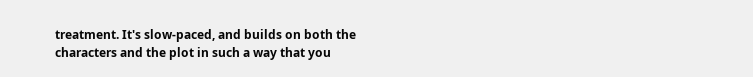treatment. It's slow-paced, and builds on both the characters and the plot in such a way that you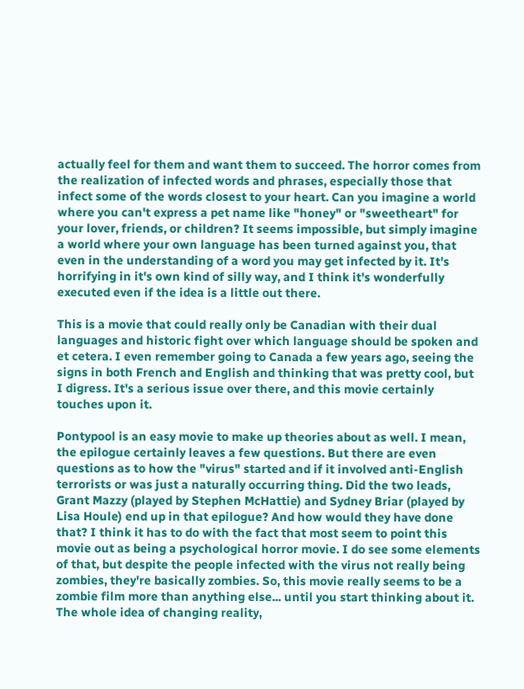actually feel for them and want them to succeed. The horror comes from the realization of infected words and phrases, especially those that infect some of the words closest to your heart. Can you imagine a world where you can't express a pet name like "honey" or "sweetheart" for your lover, friends, or children? It seems impossible, but simply imagine a world where your own language has been turned against you, that even in the understanding of a word you may get infected by it. It's horrifying in it's own kind of silly way, and I think it's wonderfully executed even if the idea is a little out there.

This is a movie that could really only be Canadian with their dual languages and historic fight over which language should be spoken and et cetera. I even remember going to Canada a few years ago, seeing the signs in both French and English and thinking that was pretty cool, but I digress. It's a serious issue over there, and this movie certainly touches upon it.

Pontypool is an easy movie to make up theories about as well. I mean, the epilogue certainly leaves a few questions. But there are even questions as to how the "virus" started and if it involved anti-English terrorists or was just a naturally occurring thing. Did the two leads, Grant Mazzy (played by Stephen McHattie) and Sydney Briar (played by Lisa Houle) end up in that epilogue? And how would they have done that? I think it has to do with the fact that most seem to point this movie out as being a psychological horror movie. I do see some elements of that, but despite the people infected with the virus not really being zombies, they're basically zombies. So, this movie really seems to be a zombie film more than anything else... until you start thinking about it. The whole idea of changing reality,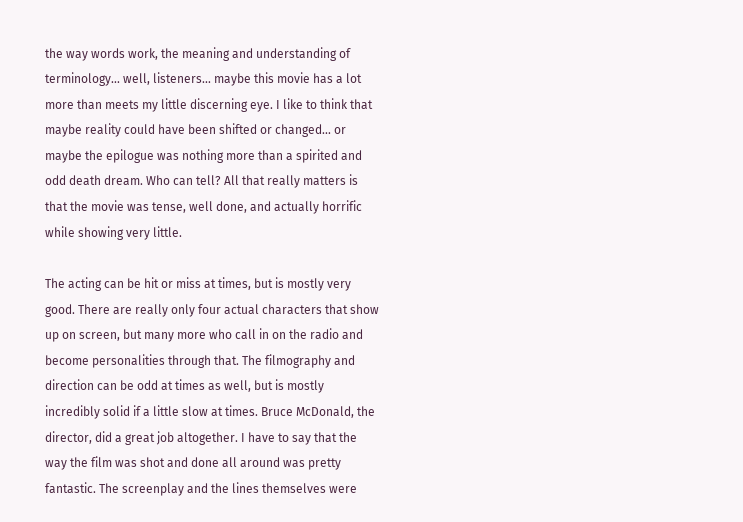the way words work, the meaning and understanding of terminology... well, listeners... maybe this movie has a lot more than meets my little discerning eye. I like to think that maybe reality could have been shifted or changed... or maybe the epilogue was nothing more than a spirited and odd death dream. Who can tell? All that really matters is that the movie was tense, well done, and actually horrific while showing very little.

The acting can be hit or miss at times, but is mostly very good. There are really only four actual characters that show up on screen, but many more who call in on the radio and become personalities through that. The filmography and direction can be odd at times as well, but is mostly incredibly solid if a little slow at times. Bruce McDonald, the director, did a great job altogether. I have to say that the way the film was shot and done all around was pretty fantastic. The screenplay and the lines themselves were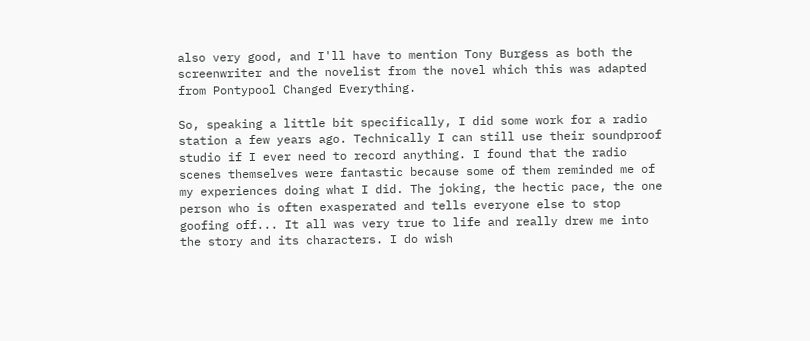also very good, and I'll have to mention Tony Burgess as both the screenwriter and the novelist from the novel which this was adapted from Pontypool Changed Everything.

So, speaking a little bit specifically, I did some work for a radio station a few years ago. Technically I can still use their soundproof studio if I ever need to record anything. I found that the radio scenes themselves were fantastic because some of them reminded me of my experiences doing what I did. The joking, the hectic pace, the one person who is often exasperated and tells everyone else to stop goofing off... It all was very true to life and really drew me into the story and its characters. I do wish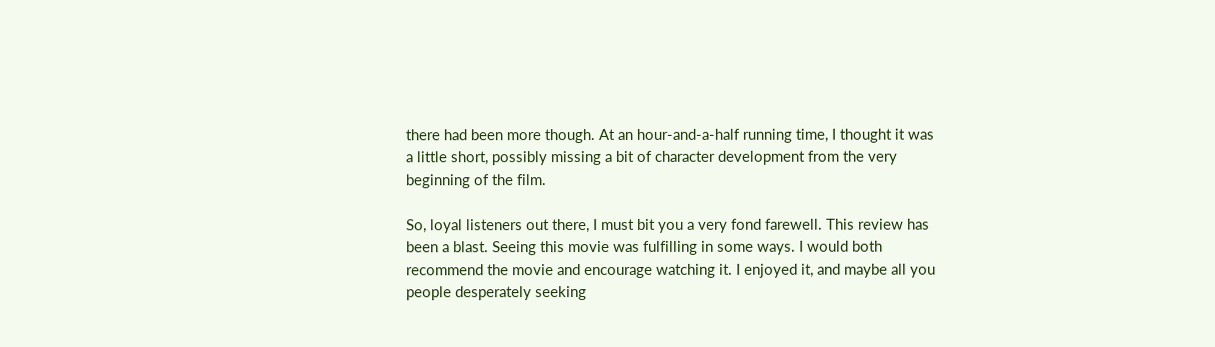there had been more though. At an hour-and-a-half running time, I thought it was a little short, possibly missing a bit of character development from the very beginning of the film.

So, loyal listeners out there, I must bit you a very fond farewell. This review has been a blast. Seeing this movie was fulfilling in some ways. I would both recommend the movie and encourage watching it. I enjoyed it, and maybe all you people desperately seeking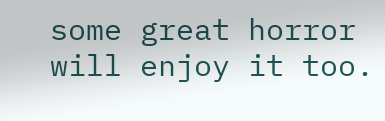some great horror will enjoy it too.